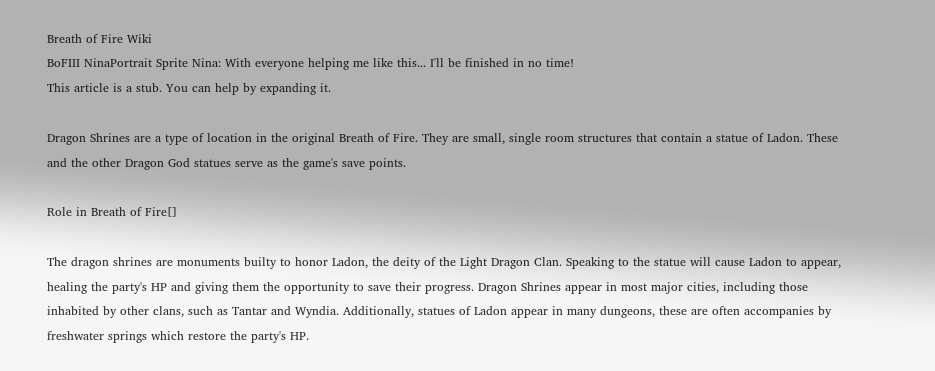Breath of Fire Wiki
BoFIII NinaPortrait Sprite Nina: With everyone helping me like this... I'll be finished in no time!
This article is a stub. You can help by expanding it.

Dragon Shrines are a type of location in the original Breath of Fire. They are small, single room structures that contain a statue of Ladon. These and the other Dragon God statues serve as the game's save points.

Role in Breath of Fire[]

The dragon shrines are monuments builty to honor Ladon, the deity of the Light Dragon Clan. Speaking to the statue will cause Ladon to appear, healing the party's HP and giving them the opportunity to save their progress. Dragon Shrines appear in most major cities, including those inhabited by other clans, such as Tantar and Wyndia. Additionally, statues of Ladon appear in many dungeons, these are often accompanies by freshwater springs which restore the party's HP.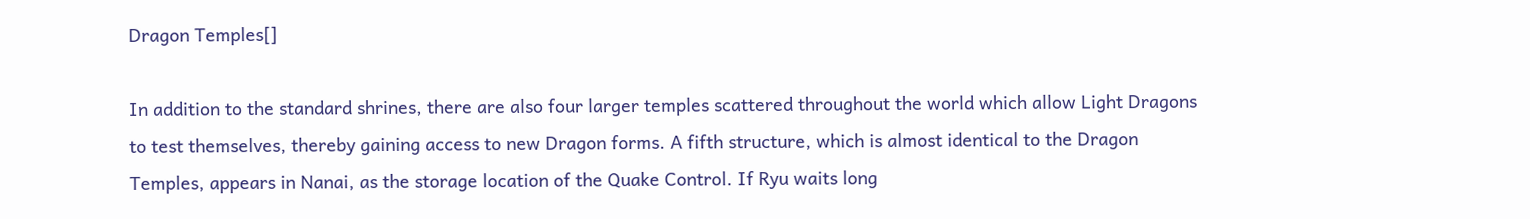Dragon Temples[]

In addition to the standard shrines, there are also four larger temples scattered throughout the world which allow Light Dragons to test themselves, thereby gaining access to new Dragon forms. A fifth structure, which is almost identical to the Dragon Temples, appears in Nanai, as the storage location of the Quake Control. If Ryu waits long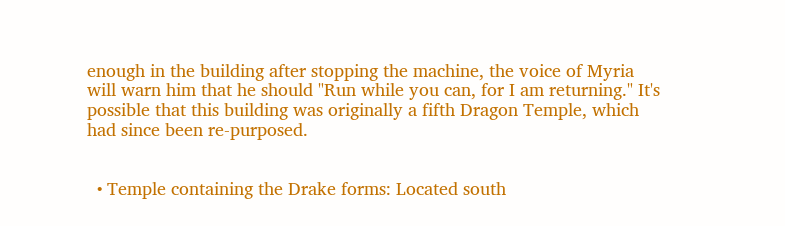enough in the building after stopping the machine, the voice of Myria will warn him that he should "Run while you can, for I am returning." It's possible that this building was originally a fifth Dragon Temple, which had since been re-purposed.


  • Temple containing the Drake forms: Located south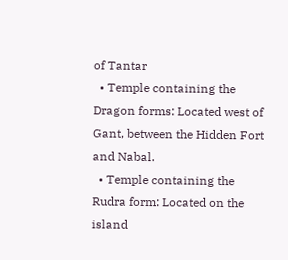of Tantar
  • Temple containing the Dragon forms: Located west of Gant, between the Hidden Fort and Nabal.
  • Temple containing the Rudra form: Located on the island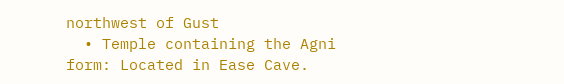northwest of Gust
  • Temple containing the Agni form: Located in Ease Cave.